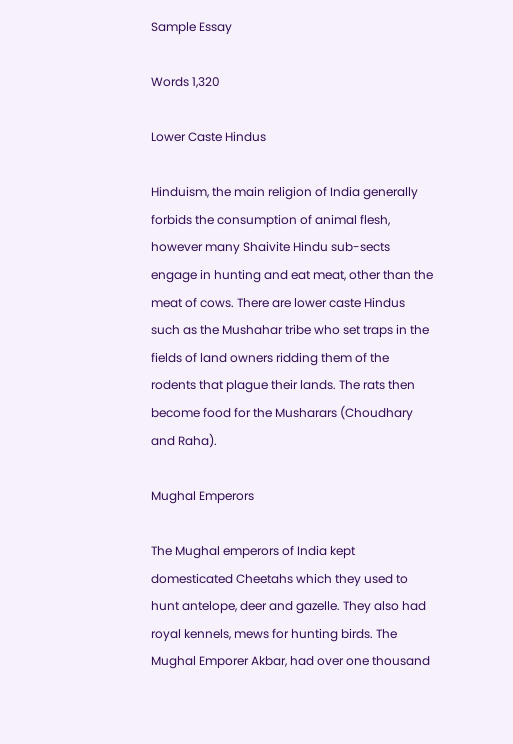Sample Essay

Words 1,320

Lower Caste Hindus

Hinduism, the main religion of India generally forbids the consumption of animal flesh, however many Shaivite Hindu sub-sects engage in hunting and eat meat, other than the meat of cows. There are lower caste Hindus such as the Mushahar tribe who set traps in the fields of land owners ridding them of the rodents that plague their lands. The rats then become food for the Musharars (Choudhary and Raha).

Mughal Emperors

The Mughal emperors of India kept domesticated Cheetahs which they used to hunt antelope, deer and gazelle. They also had royal kennels, mews for hunting birds. The Mughal Emporer Akbar, had over one thousand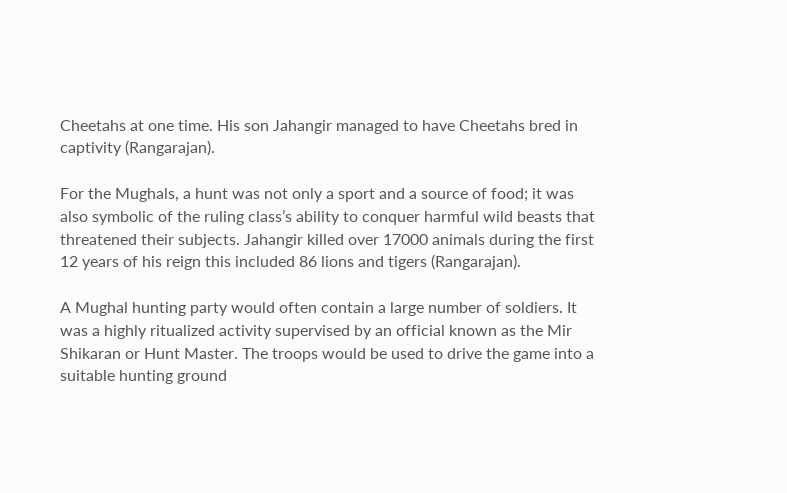Cheetahs at one time. His son Jahangir managed to have Cheetahs bred in captivity (Rangarajan).

For the Mughals, a hunt was not only a sport and a source of food; it was also symbolic of the ruling class’s ability to conquer harmful wild beasts that threatened their subjects. Jahangir killed over 17000 animals during the first 12 years of his reign this included 86 lions and tigers (Rangarajan).

A Mughal hunting party would often contain a large number of soldiers. It was a highly ritualized activity supervised by an official known as the Mir Shikaran or Hunt Master. The troops would be used to drive the game into a suitable hunting ground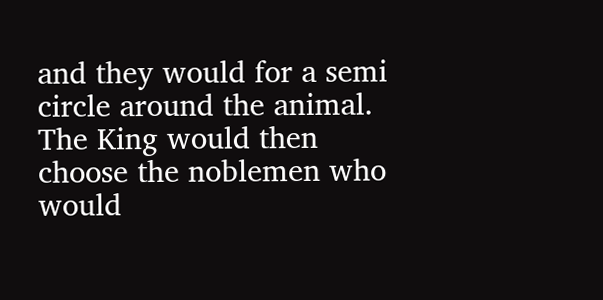and they would for a semi circle around the animal. The King would then choose the noblemen who would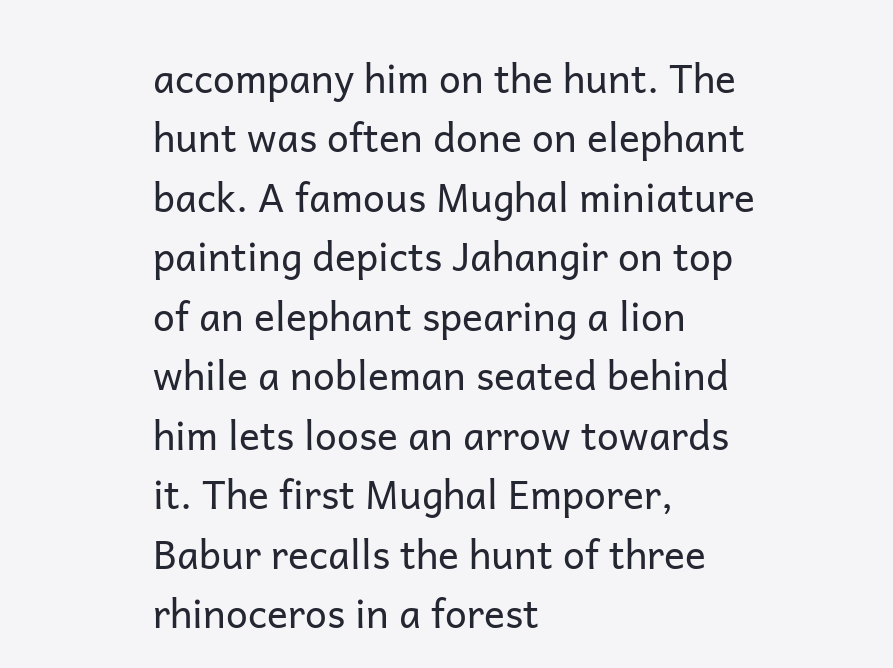accompany him on the hunt. The hunt was often done on elephant back. A famous Mughal miniature painting depicts Jahangir on top of an elephant spearing a lion while a nobleman seated behind him lets loose an arrow towards it. The first Mughal Emporer, Babur recalls the hunt of three rhinoceros in a forest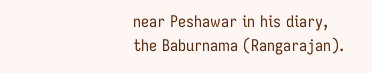near Peshawar in his diary, the Baburnama (Rangarajan).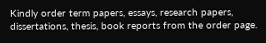Kindly order term papers, essays, research papers, dissertations, thesis, book reports from the order page.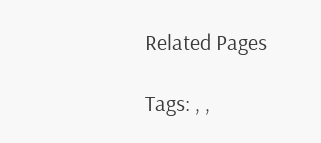Related Pages

Tags: , ,